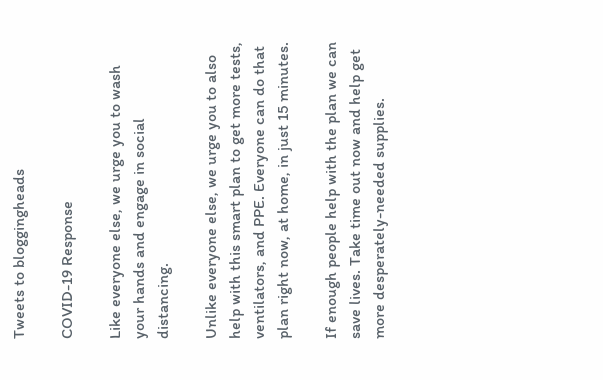Tweets to bloggingheads

COVID-19 Response

Like everyone else, we urge you to wash your hands and engage in social distancing.

Unlike everyone else, we urge you to also help with this smart plan to get more tests, ventilators, and PPE. Everyone can do that plan right now, at home, in just 15 minutes.

If enough people help with the plan we can save lives. Take time out now and help get more desperately-needed supplies.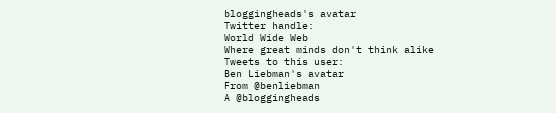bloggingheads's avatar
Twitter handle:
World Wide Web
Where great minds don't think alike
Tweets to this user:
Ben Liebman's avatar
From @benliebman
A @bloggingheads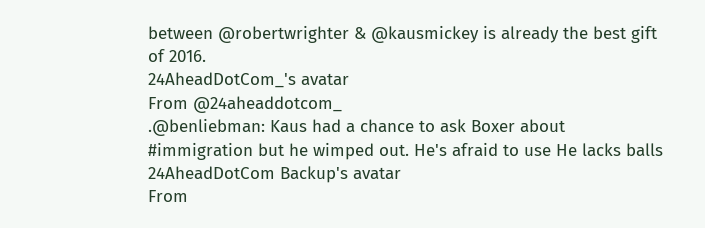between @robertwrighter & @kausmickey is already the best gift of 2016.
24AheadDotCom_'s avatar
From @24aheaddotcom_
.@benliebman: Kaus had a chance to ask Boxer about #immigration but he wimped out. He's afraid to use He lacks balls
24AheadDotCom Backup's avatar
From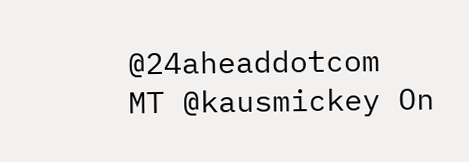@24aheaddotcom
MT @kausmickey On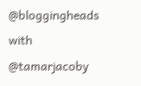@bloggingheads with @tamarjacoby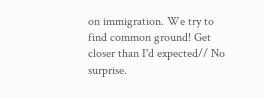on immigration. We try to find common ground! Get closer than I'd expected// No surprise.